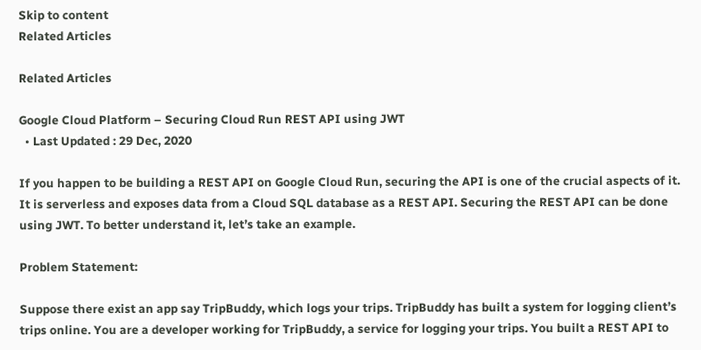Skip to content
Related Articles

Related Articles

Google Cloud Platform – Securing Cloud Run REST API using JWT
  • Last Updated : 29 Dec, 2020

If you happen to be building a REST API on Google Cloud Run, securing the API is one of the crucial aspects of it. It is serverless and exposes data from a Cloud SQL database as a REST API. Securing the REST API can be done using JWT. To better understand it, let’s take an example.

Problem Statement:

Suppose there exist an app say TripBuddy, which logs your trips. TripBuddy has built a system for logging client’s trips online. You are a developer working for TripBuddy, a service for logging your trips. You built a REST API to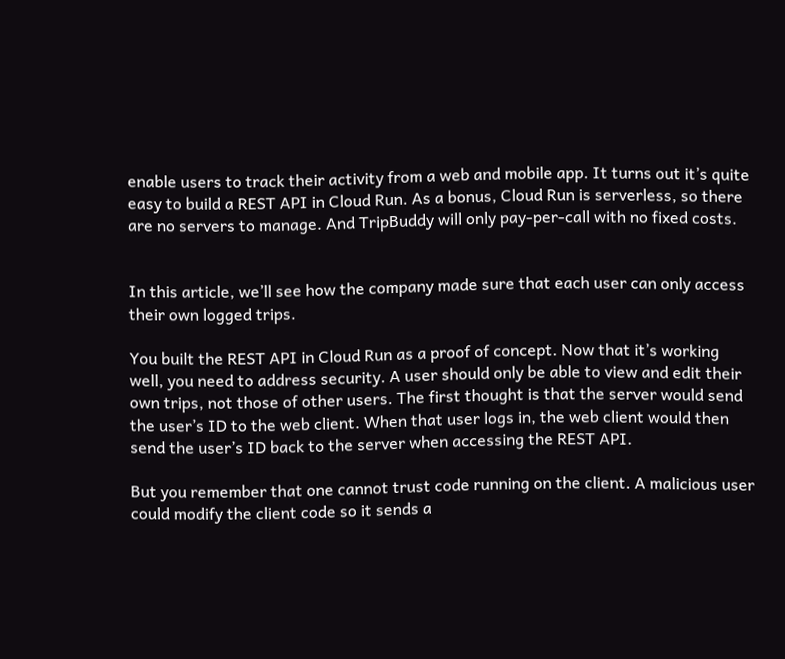enable users to track their activity from a web and mobile app. It turns out it’s quite easy to build a REST API in Cloud Run. As a bonus, Cloud Run is serverless, so there are no servers to manage. And TripBuddy will only pay-per-call with no fixed costs.


In this article, we’ll see how the company made sure that each user can only access their own logged trips.

You built the REST API in Cloud Run as a proof of concept. Now that it’s working well, you need to address security. A user should only be able to view and edit their own trips, not those of other users. The first thought is that the server would send the user’s ID to the web client. When that user logs in, the web client would then send the user’s ID back to the server when accessing the REST API.

But you remember that one cannot trust code running on the client. A malicious user could modify the client code so it sends a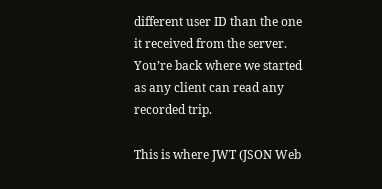different user ID than the one it received from the server. You’re back where we started as any client can read any recorded trip.

This is where JWT (JSON Web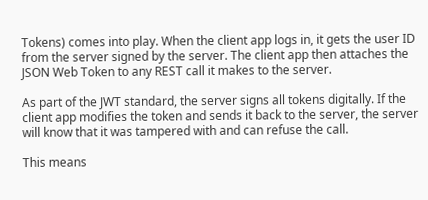Tokens) comes into play. When the client app logs in, it gets the user ID from the server signed by the server. The client app then attaches the JSON Web Token to any REST call it makes to the server.

As part of the JWT standard, the server signs all tokens digitally. If the client app modifies the token and sends it back to the server, the server will know that it was tampered with and can refuse the call.

This means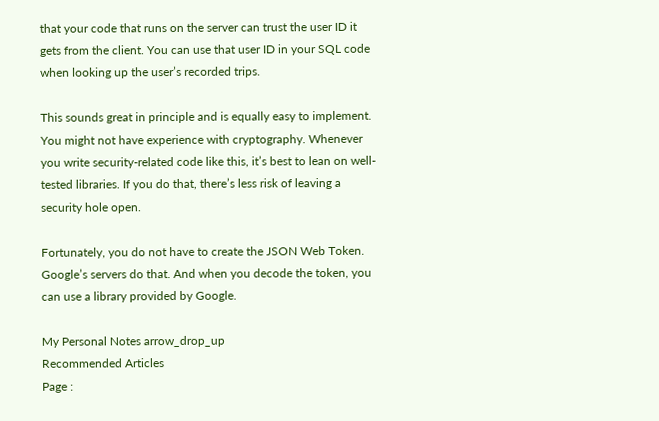that your code that runs on the server can trust the user ID it gets from the client. You can use that user ID in your SQL code when looking up the user’s recorded trips.

This sounds great in principle and is equally easy to implement. You might not have experience with cryptography. Whenever you write security-related code like this, it’s best to lean on well-tested libraries. If you do that, there’s less risk of leaving a security hole open.

Fortunately, you do not have to create the JSON Web Token. Google’s servers do that. And when you decode the token, you can use a library provided by Google.

My Personal Notes arrow_drop_up
Recommended Articles
Page :